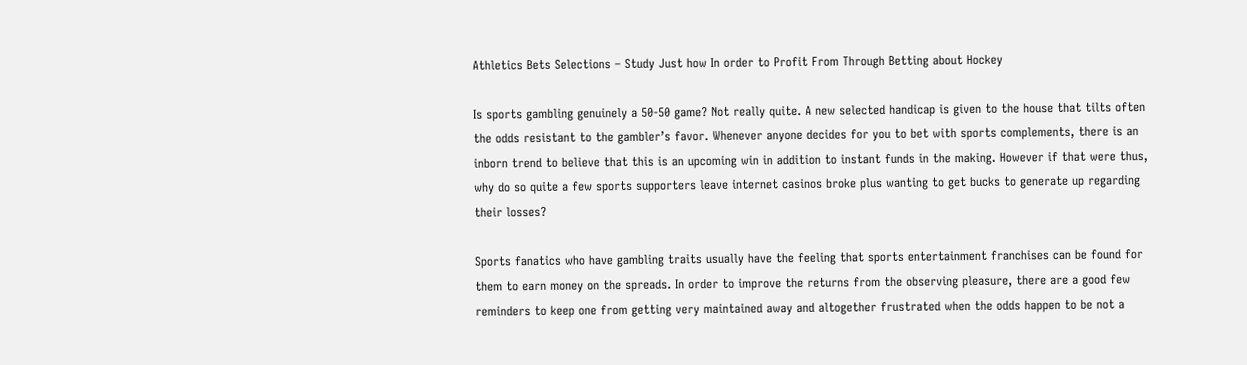Athletics Bets Selections – Study Just how In order to Profit From Through Betting about Hockey

Is sports gambling genuinely a 50-50 game? Not really quite. A new selected handicap is given to the house that tilts often the odds resistant to the gambler’s favor. Whenever anyone decides for you to bet with sports complements, there is an inborn trend to believe that this is an upcoming win in addition to instant funds in the making. However if that were thus, why do so quite a few sports supporters leave internet casinos broke plus wanting to get bucks to generate up regarding their losses?

Sports fanatics who have gambling traits usually have the feeling that sports entertainment franchises can be found for them to earn money on the spreads. In order to improve the returns from the observing pleasure, there are a good few reminders to keep one from getting very maintained away and altogether frustrated when the odds happen to be not a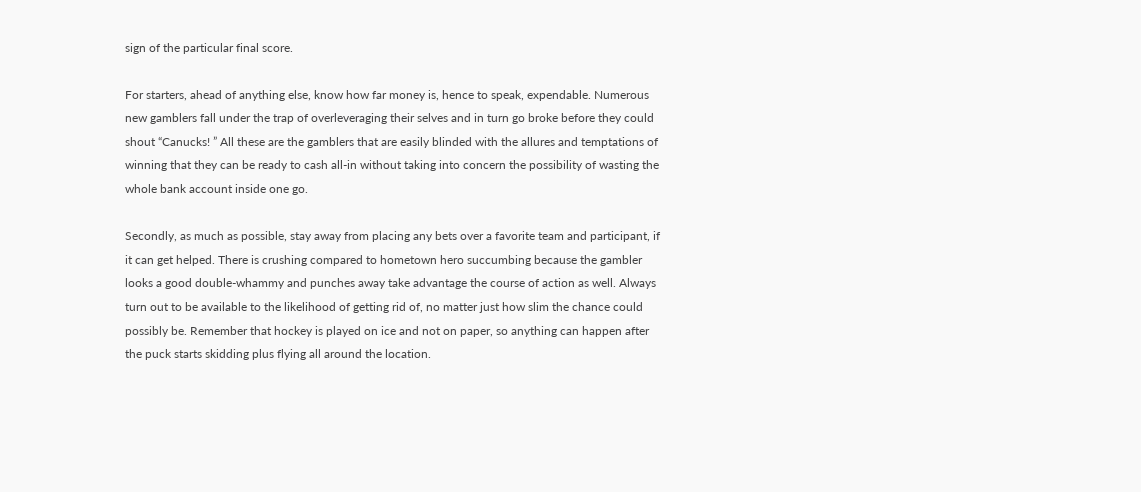sign of the particular final score.

For starters, ahead of anything else, know how far money is, hence to speak, expendable. Numerous new gamblers fall under the trap of overleveraging their selves and in turn go broke before they could shout “Canucks! ” All these are the gamblers that are easily blinded with the allures and temptations of winning that they can be ready to cash all-in without taking into concern the possibility of wasting the whole bank account inside one go.

Secondly, as much as possible, stay away from placing any bets over a favorite team and participant, if it can get helped. There is crushing compared to hometown hero succumbing because the gambler looks a good double-whammy and punches away take advantage the course of action as well. Always turn out to be available to the likelihood of getting rid of, no matter just how slim the chance could possibly be. Remember that hockey is played on ice and not on paper, so anything can happen after the puck starts skidding plus flying all around the location.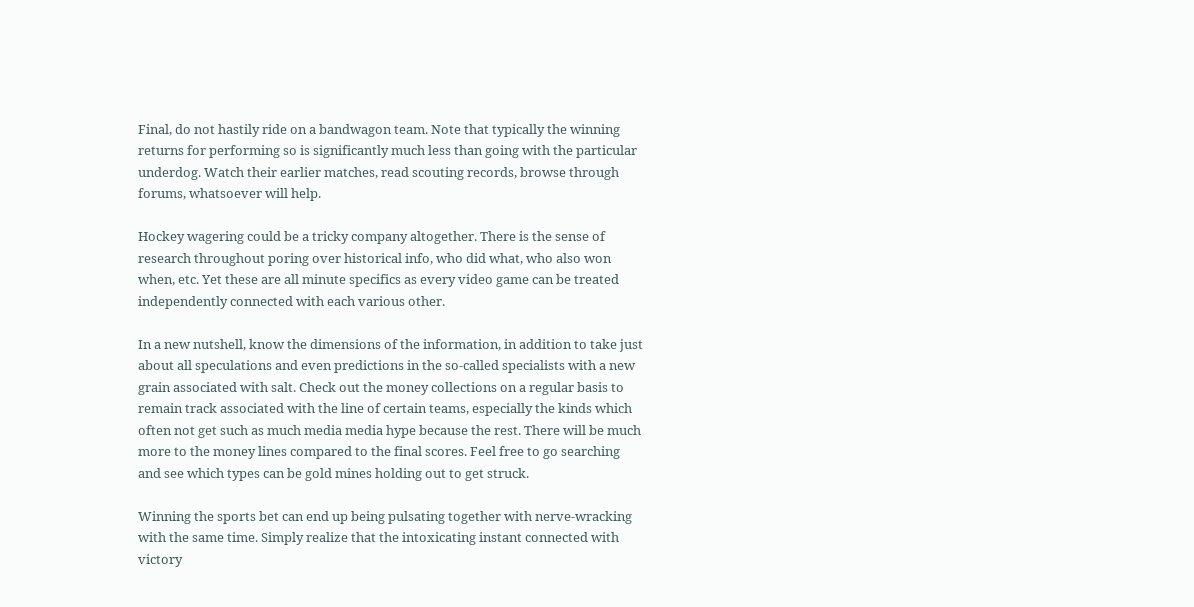Final, do not hastily ride on a bandwagon team. Note that typically the winning returns for performing so is significantly much less than going with the particular underdog. Watch their earlier matches, read scouting records, browse through forums, whatsoever will help.

Hockey wagering could be a tricky company altogether. There is the sense of research throughout poring over historical info, who did what, who also won when, etc. Yet these are all minute specifics as every video game can be treated independently connected with each various other.

In a new nutshell, know the dimensions of the information, in addition to take just about all speculations and even predictions in the so-called specialists with a new grain associated with salt. Check out the money collections on a regular basis to remain track associated with the line of certain teams, especially the kinds which often not get such as much media media hype because the rest. There will be much more to the money lines compared to the final scores. Feel free to go searching and see which types can be gold mines holding out to get struck.

Winning the sports bet can end up being pulsating together with nerve-wracking with the same time. Simply realize that the intoxicating instant connected with victory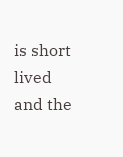is short lived and the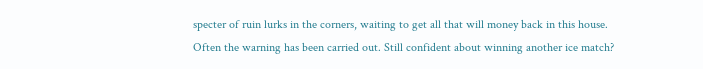specter of ruin lurks in the corners, waiting to get all that will money back in this house. Often the warning has been carried out. Still confident about winning another ice match?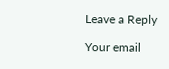Leave a Reply

Your email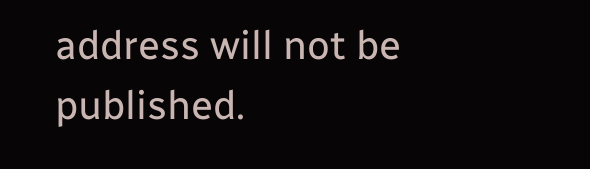address will not be published.